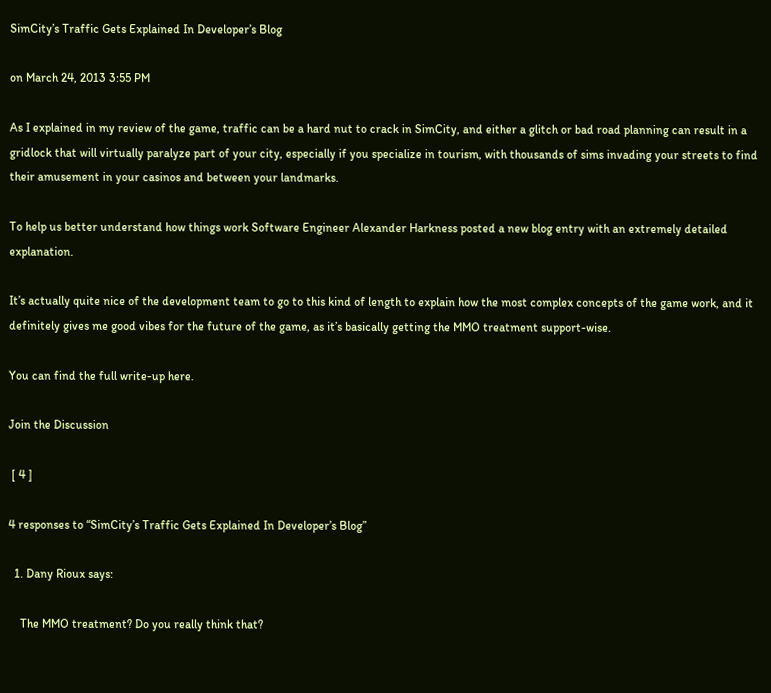SimCity’s Traffic Gets Explained In Developer’s Blog

on March 24, 2013 3:55 PM

As I explained in my review of the game, traffic can be a hard nut to crack in SimCity, and either a glitch or bad road planning can result in a gridlock that will virtually paralyze part of your city, especially if you specialize in tourism, with thousands of sims invading your streets to find their amusement in your casinos and between your landmarks.

To help us better understand how things work Software Engineer Alexander Harkness posted a new blog entry with an extremely detailed explanation.

It’s actually quite nice of the development team to go to this kind of length to explain how the most complex concepts of the game work, and it definitely gives me good vibes for the future of the game, as it’s basically getting the MMO treatment support-wise.

You can find the full write-up here.

Join the Discussion

 [ 4 ]

4 responses to “SimCity’s Traffic Gets Explained In Developer’s Blog”

  1. Dany Rioux says:

    The MMO treatment? Do you really think that?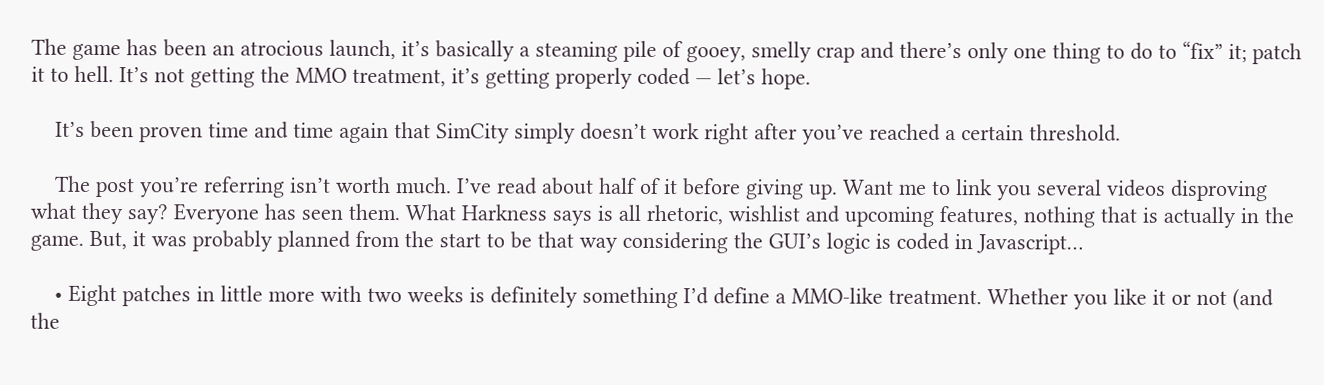The game has been an atrocious launch, it’s basically a steaming pile of gooey, smelly crap and there’s only one thing to do to “fix” it; patch it to hell. It’s not getting the MMO treatment, it’s getting properly coded — let’s hope.

    It’s been proven time and time again that SimCity simply doesn’t work right after you’ve reached a certain threshold.

    The post you’re referring isn’t worth much. I’ve read about half of it before giving up. Want me to link you several videos disproving what they say? Everyone has seen them. What Harkness says is all rhetoric, wishlist and upcoming features, nothing that is actually in the game. But, it was probably planned from the start to be that way considering the GUI’s logic is coded in Javascript…

    • Eight patches in little more with two weeks is definitely something I’d define a MMO-like treatment. Whether you like it or not (and the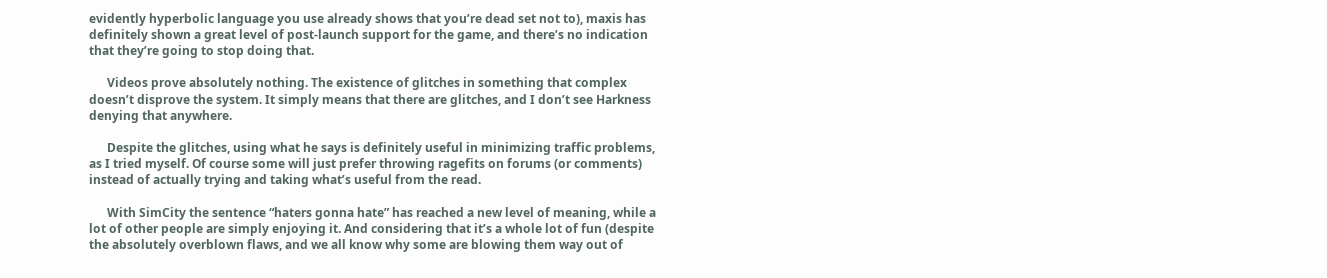evidently hyperbolic language you use already shows that you’re dead set not to), maxis has definitely shown a great level of post-launch support for the game, and there’s no indication that they’re going to stop doing that.

      Videos prove absolutely nothing. The existence of glitches in something that complex doesn’t disprove the system. It simply means that there are glitches, and I don’t see Harkness denying that anywhere.

      Despite the glitches, using what he says is definitely useful in minimizing traffic problems, as I tried myself. Of course some will just prefer throwing ragefits on forums (or comments) instead of actually trying and taking what’s useful from the read.

      With SimCity the sentence “haters gonna hate” has reached a new level of meaning, while a lot of other people are simply enjoying it. And considering that it’s a whole lot of fun (despite the absolutely overblown flaws, and we all know why some are blowing them way out of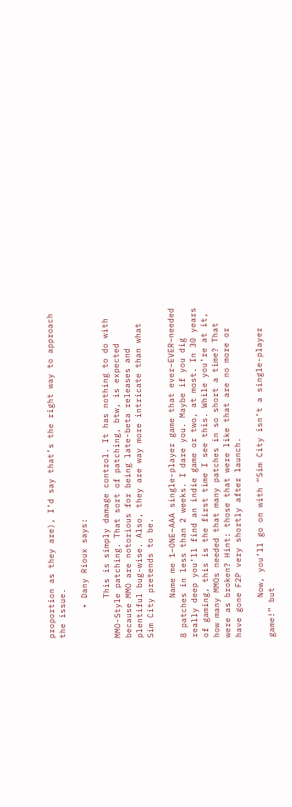proportion as they are), I’d say that’s the right way to approach the issue.

      • Dany Rioux says:

        This is simply damage control. It has nothing to do with MMO-Style patching. That sort of patching, btw, is expected because MMO are notorious for being late-beta releases and plentiful bug-wise. Also, they are way more intricate than what Sim City pretends to be.

        Name me 1–ONE–AAA single-player game that ever–EVER–needed 8 patches in less than 2 weeks. I dare you. Maybe if you dig really deep you’ll find an indie game or two, at most. In 30 years of gaming, this is the first time I see this. While you’re at it, how many MMOs needed that many patches in so short a time? That were as broken? Hint: those that were like that are no more or have gone F2P very shortly after launch.

        Now, you’ll go on with “Sim City isn’t a single-player game!” but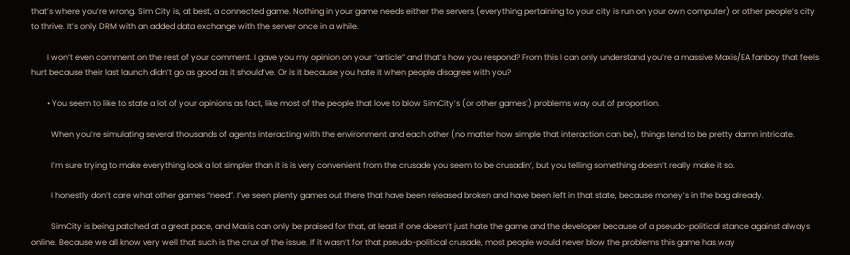that’s where you’re wrong. Sim City is, at best, a connected game. Nothing in your game needs either the servers (everything pertaining to your city is run on your own computer) or other people’s city to thrive. It’s only DRM with an added data exchange with the server once in a while.

        I won’t even comment on the rest of your comment. I gave you my opinion on your “article” and that’s how you respond? From this I can only understand you’re a massive Maxis/EA fanboy that feels hurt because their last launch didn’t go as good as it should’ve. Or is it because you hate it when people disagree with you?

        • You seem to like to state a lot of your opinions as fact, like most of the people that love to blow SimCity’s (or other games’) problems way out of proportion.

          When you’re simulating several thousands of agents interacting with the environment and each other (no matter how simple that interaction can be), things tend to be pretty damn intricate.

          I’m sure trying to make everything look a lot simpler than it is is very convenient from the crusade you seem to be crusadin’, but you telling something doesn’t really make it so.

          I honestly don’t care what other games “need”. I’ve seen plenty games out there that have been released broken and have been left in that state, because money’s in the bag already.

          SimCity is being patched at a great pace, and Maxis can only be praised for that, at least if one doesn’t just hate the game and the developer because of a pseudo-political stance against always online. Because we all know very well that such is the crux of the issue. If it wasn’t for that pseudo-political crusade, most people would never blow the problems this game has way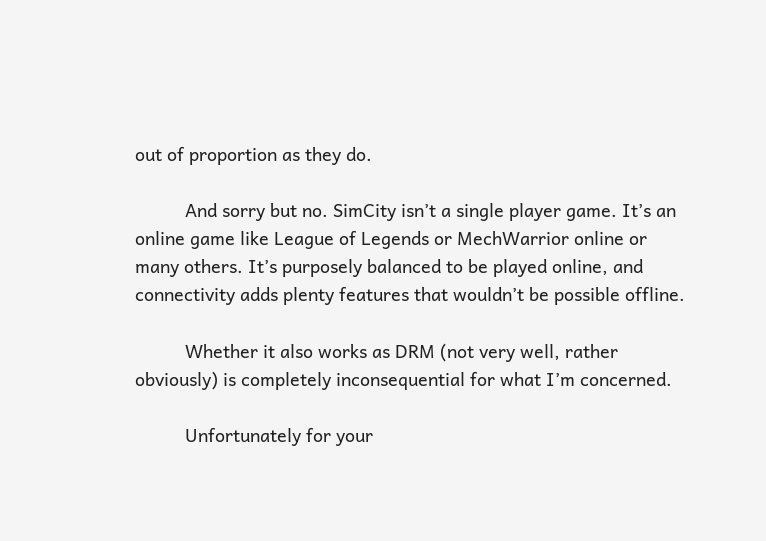out of proportion as they do.

          And sorry but no. SimCity isn’t a single player game. It’s an online game like League of Legends or MechWarrior online or many others. It’s purposely balanced to be played online, and connectivity adds plenty features that wouldn’t be possible offline.

          Whether it also works as DRM (not very well, rather obviously) is completely inconsequential for what I’m concerned.

          Unfortunately for your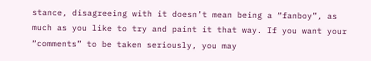stance, disagreeing with it doesn’t mean being a “fanboy”, as much as you like to try and paint it that way. If you want your “comments” to be taken seriously, you may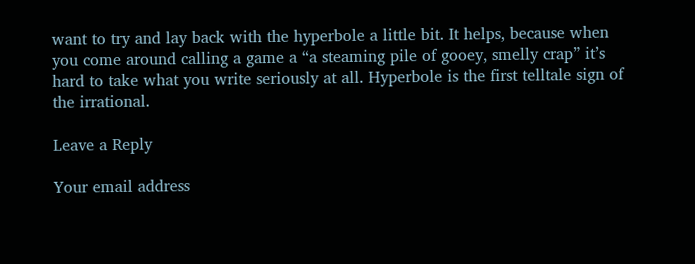want to try and lay back with the hyperbole a little bit. It helps, because when you come around calling a game a “a steaming pile of gooey, smelly crap” it’s hard to take what you write seriously at all. Hyperbole is the first telltale sign of the irrational.

Leave a Reply

Your email address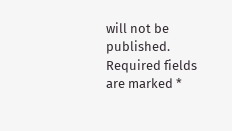will not be published. Required fields are marked *